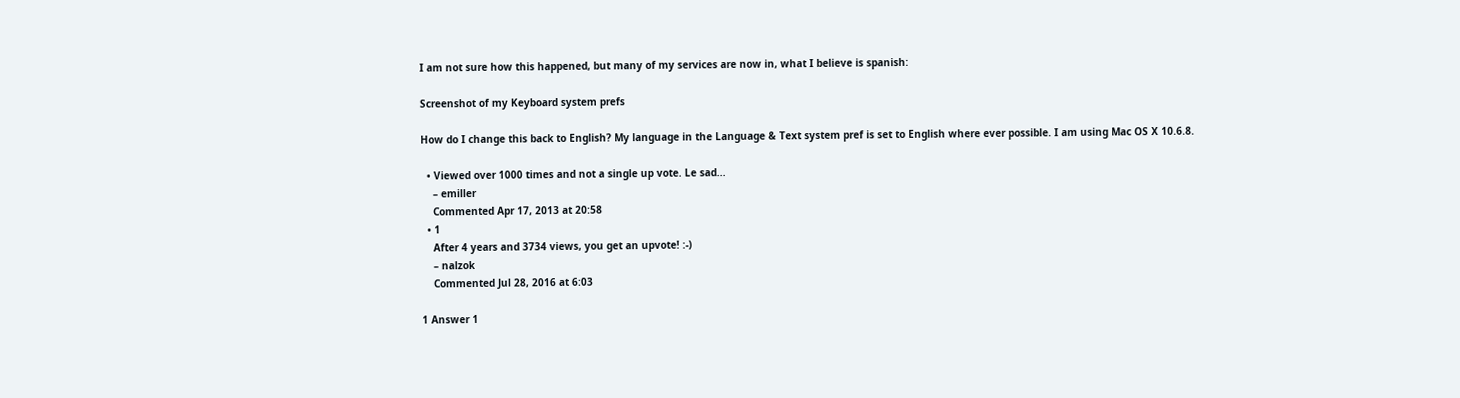I am not sure how this happened, but many of my services are now in, what I believe is spanish:

Screenshot of my Keyboard system prefs

How do I change this back to English? My language in the Language & Text system pref is set to English where ever possible. I am using Mac OS X 10.6.8.

  • Viewed over 1000 times and not a single up vote. Le sad...
    – emiller
    Commented Apr 17, 2013 at 20:58
  • 1
    After 4 years and 3734 views, you get an upvote! :-)
    – nalzok
    Commented Jul 28, 2016 at 6:03

1 Answer 1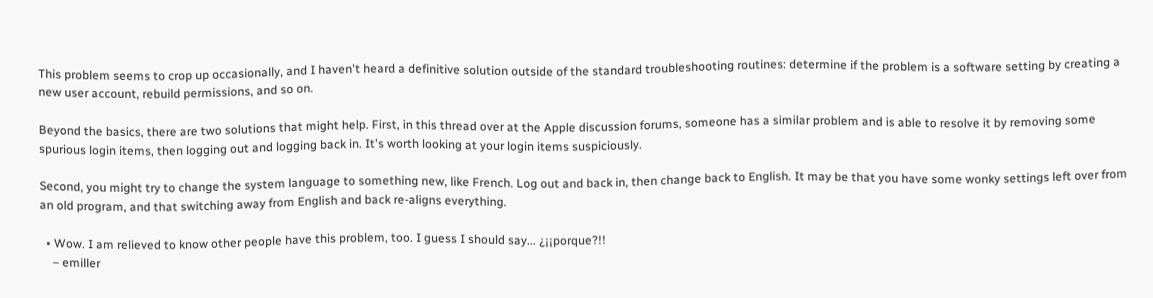This problem seems to crop up occasionally, and I haven't heard a definitive solution outside of the standard troubleshooting routines: determine if the problem is a software setting by creating a new user account, rebuild permissions, and so on.

Beyond the basics, there are two solutions that might help. First, in this thread over at the Apple discussion forums, someone has a similar problem and is able to resolve it by removing some spurious login items, then logging out and logging back in. It's worth looking at your login items suspiciously.

Second, you might try to change the system language to something new, like French. Log out and back in, then change back to English. It may be that you have some wonky settings left over from an old program, and that switching away from English and back re-aligns everything.

  • Wow. I am relieved to know other people have this problem, too. I guess I should say... ¿¡¡porque?!!
    – emiller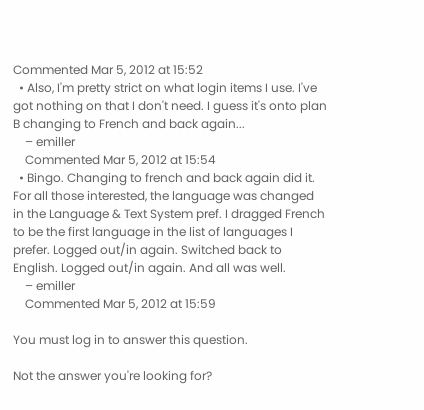Commented Mar 5, 2012 at 15:52
  • Also, I'm pretty strict on what login items I use. I've got nothing on that I don't need. I guess it's onto plan B changing to French and back again...
    – emiller
    Commented Mar 5, 2012 at 15:54
  • Bingo. Changing to french and back again did it. For all those interested, the language was changed in the Language & Text System pref. I dragged French to be the first language in the list of languages I prefer. Logged out/in again. Switched back to English. Logged out/in again. And all was well.
    – emiller
    Commented Mar 5, 2012 at 15:59

You must log in to answer this question.

Not the answer you're looking for?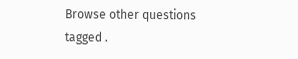Browse other questions tagged .